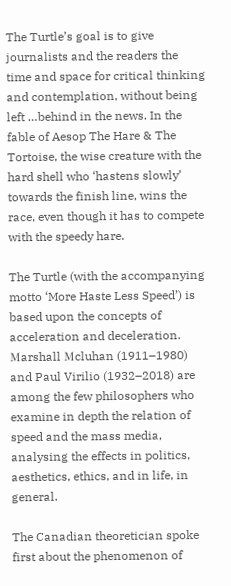The Turtle’s goal is to give journalists and the readers the time and space for critical thinking and contemplation, without being left …behind in the news. In the fable of Aesop The Hare & The Tortoise, the wise creature with the hard shell who ‘hastens slowly’ towards the finish line, wins the race, even though it has to compete with the speedy hare.

The Turtle (with the accompanying motto ‘More Haste Less Speed’) is based upon the concepts of acceleration and deceleration. Μarshall Μcluhan (1911–1980) and Paul Virilio (1932–2018) are among the few philosophers who examine in depth the relation of speed and the mass media, analysing the effects in politics, aesthetics, ethics, and in life, in general.

The Canadian theoretician spoke first about the phenomenon of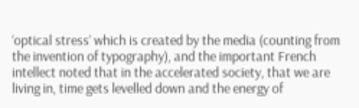‘optical stress’ which is created by the media (counting from the invention of typography), and the important French intellect noted that in the accelerated society, that we are living in, time gets levelled down and the energy of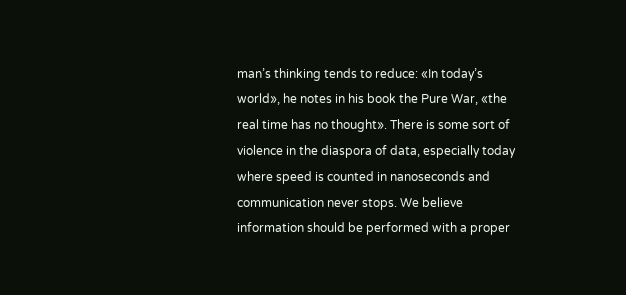man’s thinking tends to reduce: «In today’s world», he notes in his book the Pure War, «the real time has no thought». There is some sort of violence in the diaspora of data, especially today where speed is counted in nanoseconds and communication never stops. We believe information should be performed with a proper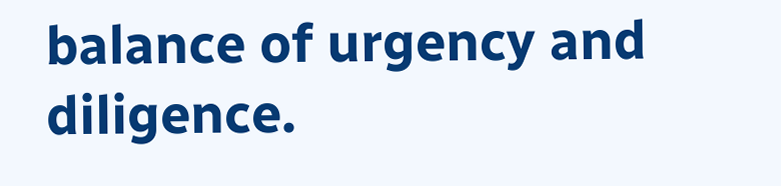balance of urgency and diligence.